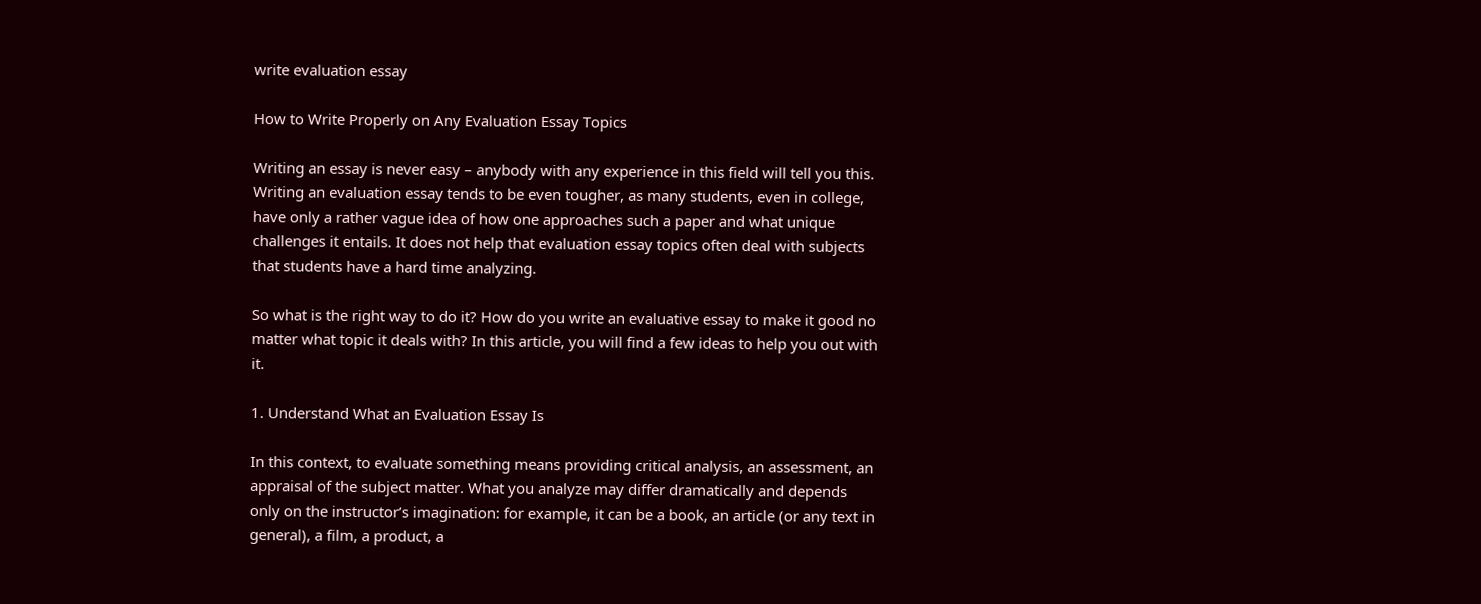write evaluation essay

How to Write Properly on Any Evaluation Essay Topics

Writing an essay is never easy – anybody with any experience in this field will tell you this. Writing an evaluation essay tends to be even tougher, as many students, even in college, have only a rather vague idea of how one approaches such a paper and what unique challenges it entails. It does not help that evaluation essay topics often deal with subjects that students have a hard time analyzing.

So what is the right way to do it? How do you write an evaluative essay to make it good no matter what topic it deals with? In this article, you will find a few ideas to help you out with it.

1. Understand What an Evaluation Essay Is

In this context, to evaluate something means providing critical analysis, an assessment, an appraisal of the subject matter. What you analyze may differ dramatically and depends only on the instructor’s imagination: for example, it can be a book, an article (or any text in general), a film, a product, a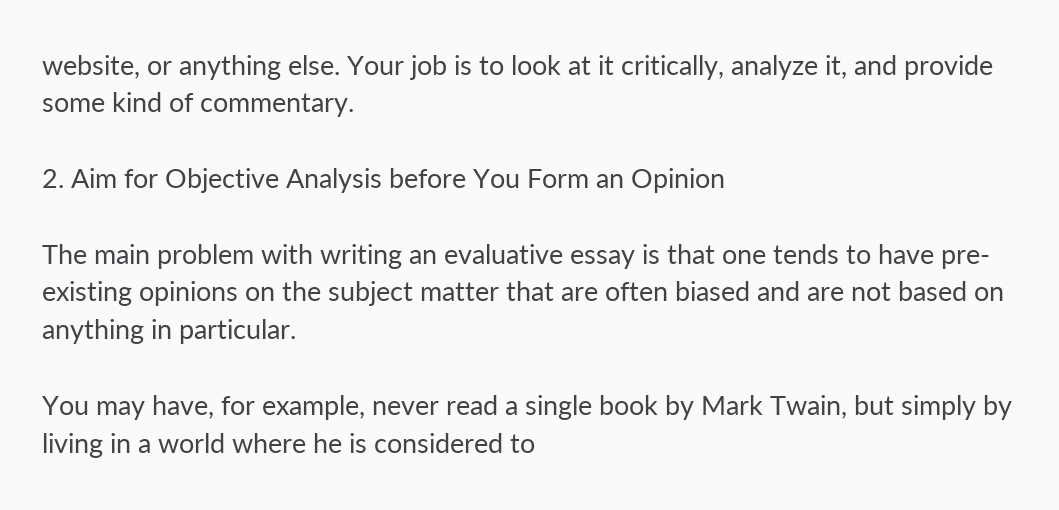website, or anything else. Your job is to look at it critically, analyze it, and provide some kind of commentary.

2. Aim for Objective Analysis before You Form an Opinion

The main problem with writing an evaluative essay is that one tends to have pre-existing opinions on the subject matter that are often biased and are not based on anything in particular.

You may have, for example, never read a single book by Mark Twain, but simply by living in a world where he is considered to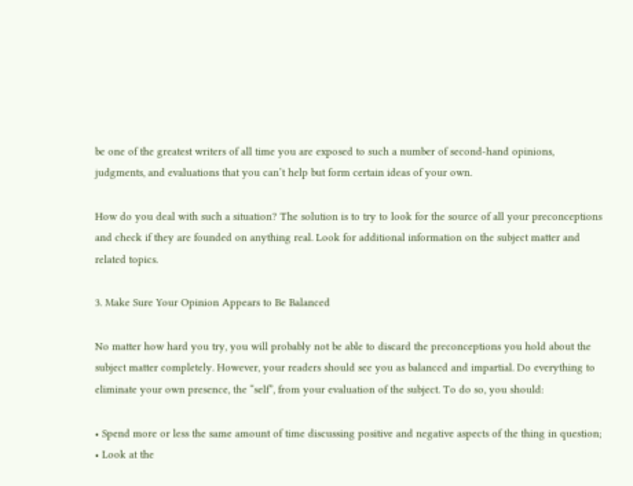be one of the greatest writers of all time you are exposed to such a number of second-hand opinions, judgments, and evaluations that you can’t help but form certain ideas of your own.

How do you deal with such a situation? The solution is to try to look for the source of all your preconceptions and check if they are founded on anything real. Look for additional information on the subject matter and related topics.

3. Make Sure Your Opinion Appears to Be Balanced

No matter how hard you try, you will probably not be able to discard the preconceptions you hold about the subject matter completely. However, your readers should see you as balanced and impartial. Do everything to eliminate your own presence, the “self”, from your evaluation of the subject. To do so, you should:

• Spend more or less the same amount of time discussing positive and negative aspects of the thing in question;
• Look at the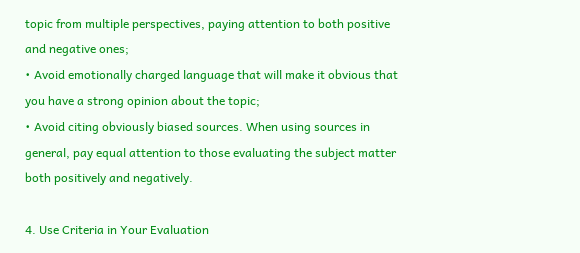topic from multiple perspectives, paying attention to both positive and negative ones;
• Avoid emotionally charged language that will make it obvious that you have a strong opinion about the topic;
• Avoid citing obviously biased sources. When using sources in general, pay equal attention to those evaluating the subject matter both positively and negatively.

4. Use Criteria in Your Evaluation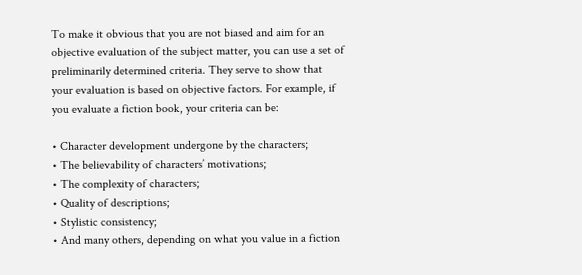To make it obvious that you are not biased and aim for an objective evaluation of the subject matter, you can use a set of preliminarily determined criteria. They serve to show that your evaluation is based on objective factors. For example, if you evaluate a fiction book, your criteria can be:

• Character development undergone by the characters;
• The believability of characters’ motivations;
• The complexity of characters;
• Quality of descriptions;
• Stylistic consistency;
• And many others, depending on what you value in a fiction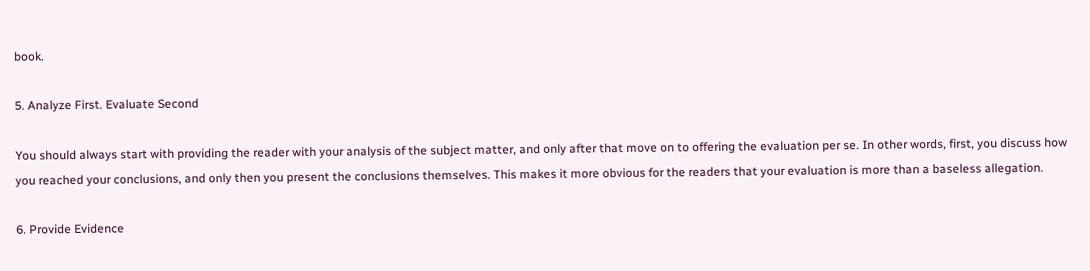book.

5. Analyze First. Evaluate Second

You should always start with providing the reader with your analysis of the subject matter, and only after that move on to offering the evaluation per se. In other words, first, you discuss how you reached your conclusions, and only then you present the conclusions themselves. This makes it more obvious for the readers that your evaluation is more than a baseless allegation.

6. Provide Evidence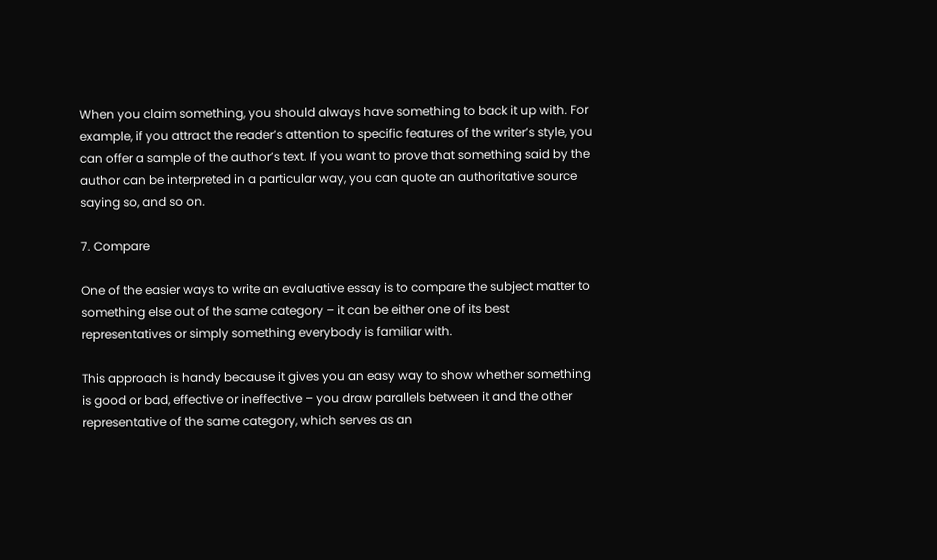When you claim something, you should always have something to back it up with. For example, if you attract the reader’s attention to specific features of the writer’s style, you can offer a sample of the author’s text. If you want to prove that something said by the author can be interpreted in a particular way, you can quote an authoritative source saying so, and so on.

7. Compare

One of the easier ways to write an evaluative essay is to compare the subject matter to something else out of the same category – it can be either one of its best representatives or simply something everybody is familiar with.

This approach is handy because it gives you an easy way to show whether something is good or bad, effective or ineffective – you draw parallels between it and the other representative of the same category, which serves as an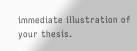immediate illustration of your thesis.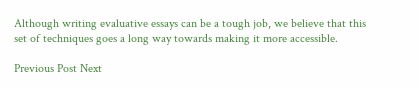Although writing evaluative essays can be a tough job, we believe that this set of techniques goes a long way towards making it more accessible.

Previous Post Next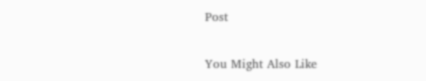Post

You Might Also Like